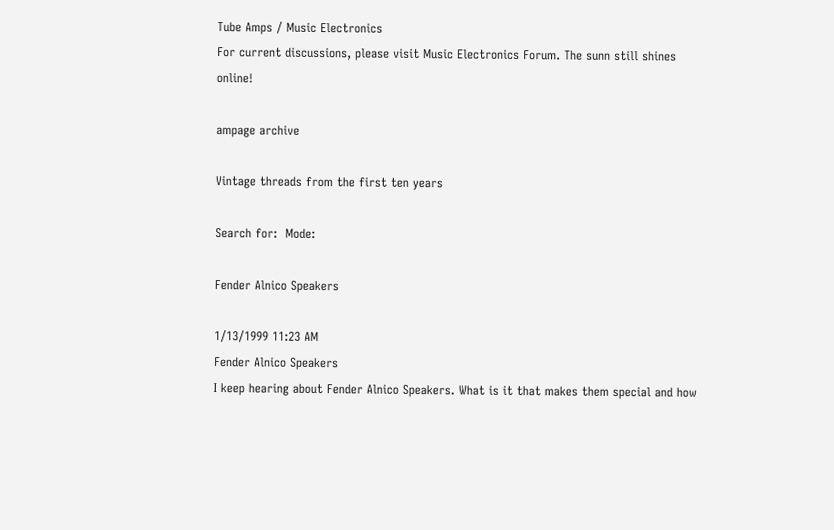Tube Amps / Music Electronics
For current discussions, please visit Music Electronics Forum. The sunn still shines online!

ampage archive

Vintage threads from the first ten years

Search for:  Mode:

Fender Alnico Speakers

1/13/1999 11:23 AM
Fender Alnico Speakers
I keep hearing about Fender Alnico Speakers. What is it that makes them special and how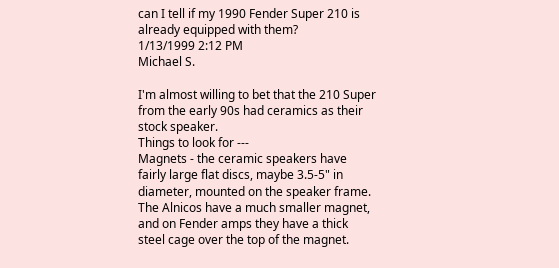can I tell if my 1990 Fender Super 210 is already equipped with them?
1/13/1999 2:12 PM
Michael S.

I'm almost willing to bet that the 210 Super from the early 90s had ceramics as their stock speaker.
Things to look for ---
Magnets - the ceramic speakers have fairly large flat discs, maybe 3.5-5" in diameter, mounted on the speaker frame. The Alnicos have a much smaller magnet, and on Fender amps they have a thick steel cage over the top of the magnet.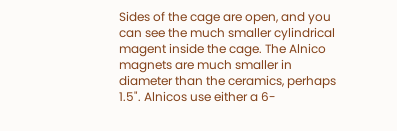Sides of the cage are open, and you can see the much smaller cylindrical magent inside the cage. The Alnico magnets are much smaller in diameter than the ceramics, perhaps 1.5". Alnicos use either a 6-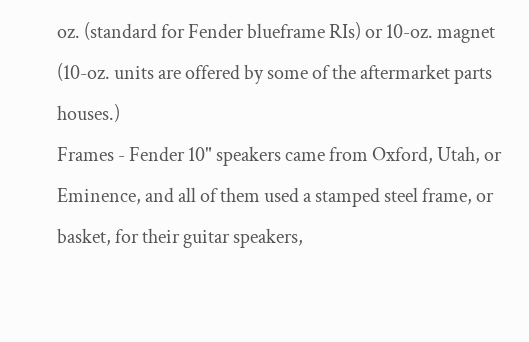oz. (standard for Fender blueframe RIs) or 10-oz. magnet (10-oz. units are offered by some of the aftermarket parts houses.)
Frames - Fender 10" speakers came from Oxford, Utah, or Eminence, and all of them used a stamped steel frame, or basket, for their guitar speakers,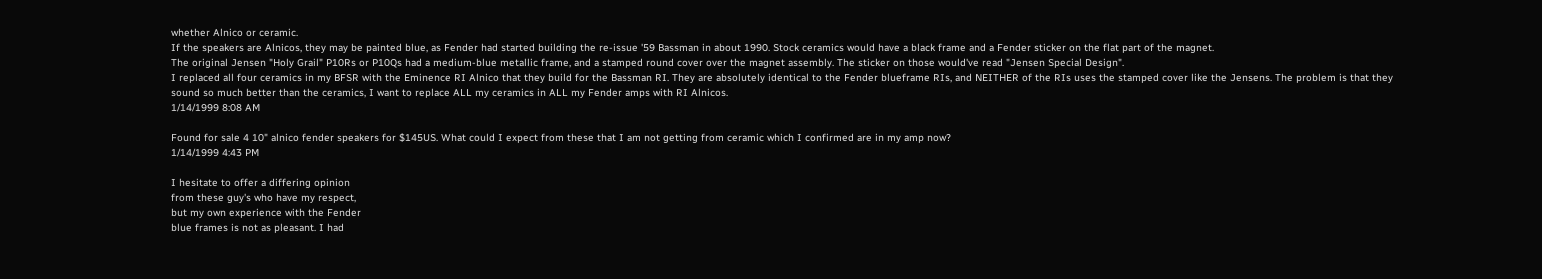whether Alnico or ceramic.
If the speakers are Alnicos, they may be painted blue, as Fender had started building the re-issue '59 Bassman in about 1990. Stock ceramics would have a black frame and a Fender sticker on the flat part of the magnet.
The original Jensen "Holy Grail" P10Rs or P10Qs had a medium-blue metallic frame, and a stamped round cover over the magnet assembly. The sticker on those would've read "Jensen Special Design".
I replaced all four ceramics in my BFSR with the Eminence RI Alnico that they build for the Bassman RI. They are absolutely identical to the Fender blueframe RIs, and NEITHER of the RIs uses the stamped cover like the Jensens. The problem is that they sound so much better than the ceramics, I want to replace ALL my ceramics in ALL my Fender amps with RI Alnicos.
1/14/1999 8:08 AM

Found for sale 4 10" alnico fender speakers for $145US. What could I expect from these that I am not getting from ceramic which I confirmed are in my amp now?
1/14/1999 4:43 PM

I hesitate to offer a differing opinion
from these guy's who have my respect,
but my own experience with the Fender
blue frames is not as pleasant. I had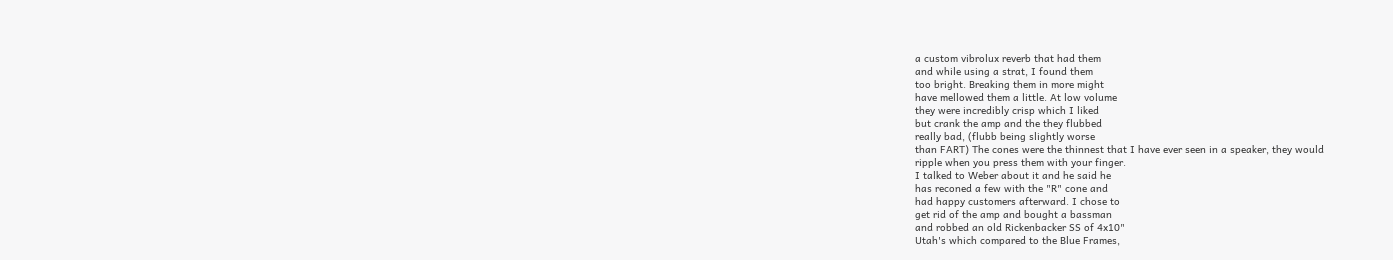a custom vibrolux reverb that had them
and while using a strat, I found them
too bright. Breaking them in more might
have mellowed them a little. At low volume
they were incredibly crisp which I liked
but crank the amp and the they flubbed
really bad, (flubb being slightly worse
than FART) The cones were the thinnest that I have ever seen in a speaker, they would
ripple when you press them with your finger.
I talked to Weber about it and he said he
has reconed a few with the "R" cone and
had happy customers afterward. I chose to
get rid of the amp and bought a bassman
and robbed an old Rickenbacker SS of 4x10"
Utah's which compared to the Blue Frames,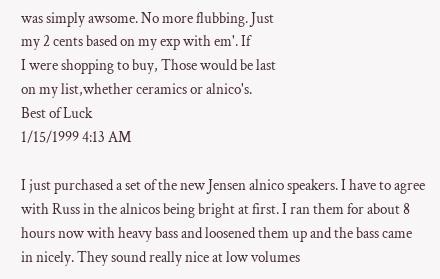was simply awsome. No more flubbing. Just
my 2 cents based on my exp with em'. If
I were shopping to buy, Those would be last
on my list,whether ceramics or alnico's.
Best of Luck
1/15/1999 4:13 AM

I just purchased a set of the new Jensen alnico speakers. I have to agree with Russ in the alnicos being bright at first. I ran them for about 8 hours now with heavy bass and loosened them up and the bass came in nicely. They sound really nice at low volumes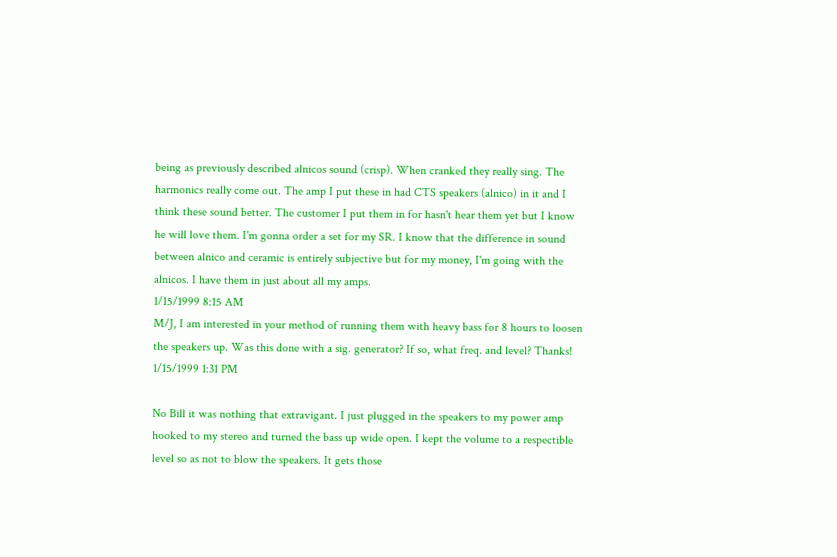being as previously described alnicos sound (crisp). When cranked they really sing. The harmonics really come out. The amp I put these in had CTS speakers (alnico) in it and I think these sound better. The customer I put them in for hasn't hear them yet but I know he will love them. I'm gonna order a set for my SR. I know that the difference in sound between alnico and ceramic is entirely subjective but for my money, I'm going with the alnicos. I have them in just about all my amps.
1/15/1999 8:15 AM
M/J, I am interested in your method of running them with heavy bass for 8 hours to loosen the speakers up. Was this done with a sig. generator? If so, what freq. and level? Thanks!
1/15/1999 1:31 PM

No Bill it was nothing that extravigant. I just plugged in the speakers to my power amp hooked to my stereo and turned the bass up wide open. I kept the volume to a respectible level so as not to blow the speakers. It gets those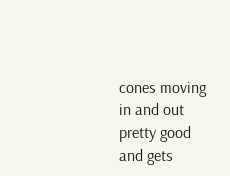cones moving in and out pretty good and gets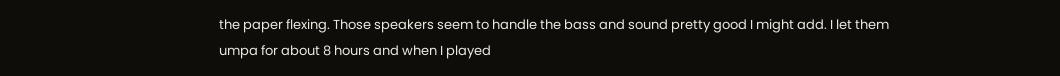the paper flexing. Those speakers seem to handle the bass and sound pretty good I might add. I let them umpa for about 8 hours and when I played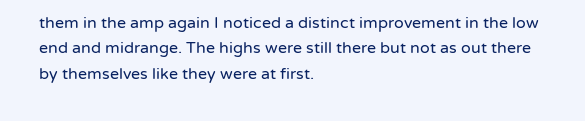them in the amp again I noticed a distinct improvement in the low end and midrange. The highs were still there but not as out there by themselves like they were at first.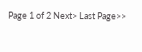Page 1 of 2 Next> Last Page>>